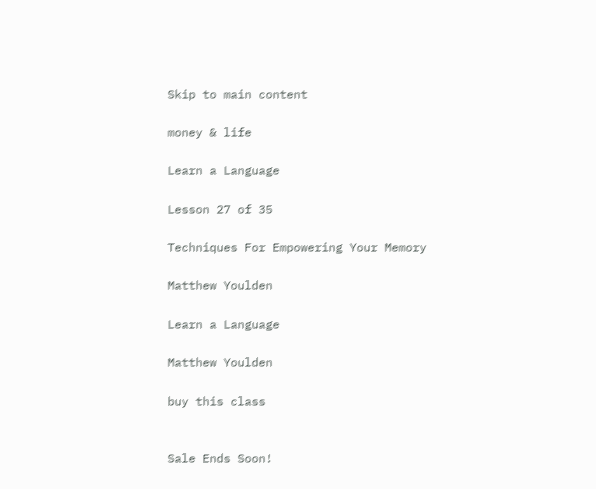Skip to main content

money & life

Learn a Language

Lesson 27 of 35

Techniques For Empowering Your Memory

Matthew Youlden

Learn a Language

Matthew Youlden

buy this class


Sale Ends Soon!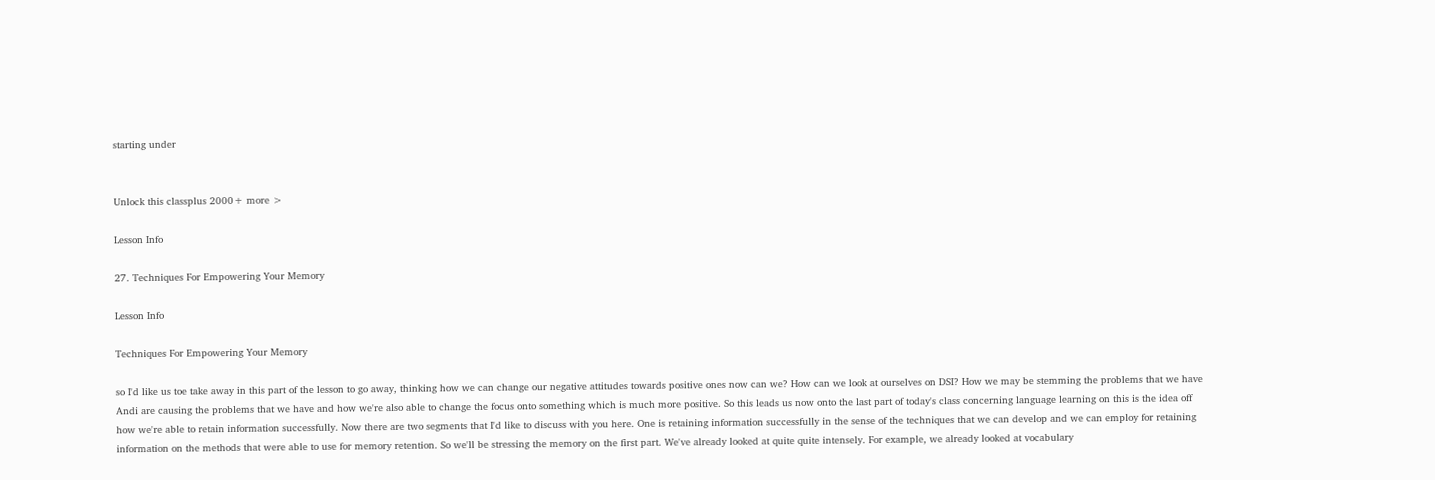starting under


Unlock this classplus 2000+ more >

Lesson Info

27. Techniques For Empowering Your Memory

Lesson Info

Techniques For Empowering Your Memory

so I'd like us toe take away in this part of the lesson to go away, thinking how we can change our negative attitudes towards positive ones now can we? How can we look at ourselves on DSI? How we may be stemming the problems that we have Andi are causing the problems that we have and how we're also able to change the focus onto something which is much more positive. So this leads us now onto the last part of today's class concerning language learning on this is the idea off how we're able to retain information successfully. Now there are two segments that I'd like to discuss with you here. One is retaining information successfully in the sense of the techniques that we can develop and we can employ for retaining information on the methods that were able to use for memory retention. So we'll be stressing the memory on the first part. We've already looked at quite quite intensely. For example, we already looked at vocabulary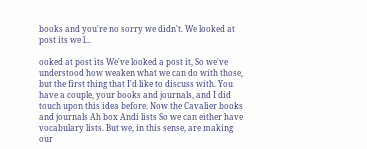books and you're no sorry we didn't. We looked at post its we l...

ooked at post its We've looked a post it, So we've understood how weaken what we can do with those, but the first thing that I'd like to discuss with. You have a couple, your books and journals, and I did touch upon this idea before. Now the Cavalier books and journals Ah box Andi lists So we can either have vocabulary lists. But we, in this sense, are making our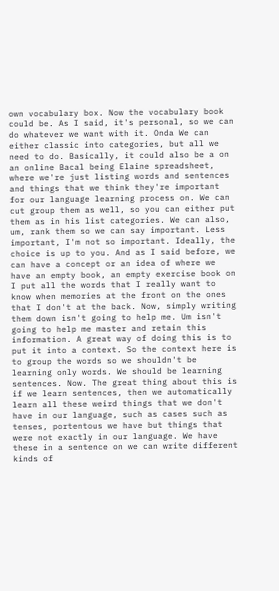own vocabulary box. Now the vocabulary book could be. As I said, it's personal, so we can do whatever we want with it. Onda We can either classic into categories, but all we need to do. Basically, it could also be a on an online Bacal being Elaine spreadsheet, where we're just listing words and sentences and things that we think they're important for our language learning process on. We can cut group them as well, so you can either put them as in his list categories. We can also, um, rank them so we can say important. Less important, I'm not so important. Ideally, the choice is up to you. And as I said before, we can have a concept or an idea of where we have an empty book, an empty exercise book on I put all the words that I really want to know when memories at the front on the ones that I don't at the back. Now, simply writing them down isn't going to help me. Um isn't going to help me master and retain this information. A great way of doing this is to put it into a context. So the context here is to group the words so we shouldn't be learning only words. We should be learning sentences. Now. The great thing about this is if we learn sentences, then we automatically learn all these weird things that we don't have in our language, such as cases such as tenses, portentous we have but things that were not exactly in our language. We have these in a sentence on we can write different kinds of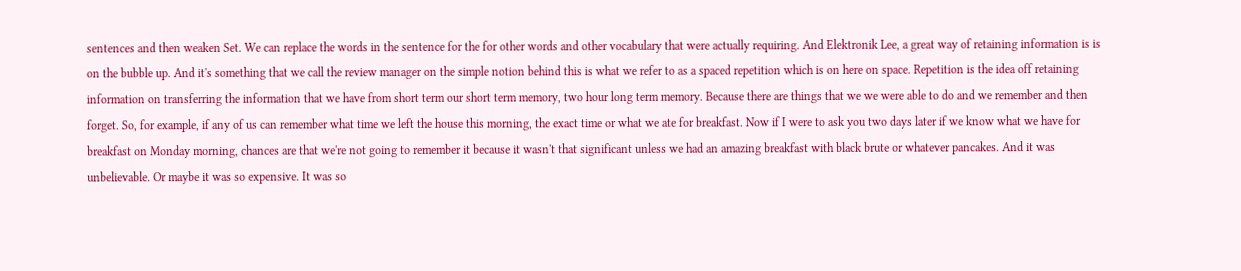sentences and then weaken Set. We can replace the words in the sentence for the for other words and other vocabulary that were actually requiring. And Elektronik Lee, a great way of retaining information is is on the bubble up. And it's something that we call the review manager on the simple notion behind this is what we refer to as a spaced repetition which is on here on space. Repetition is the idea off retaining information on transferring the information that we have from short term our short term memory, two hour long term memory. Because there are things that we we were able to do and we remember and then forget. So, for example, if any of us can remember what time we left the house this morning, the exact time or what we ate for breakfast. Now if I were to ask you two days later if we know what we have for breakfast on Monday morning, chances are that we're not going to remember it because it wasn't that significant unless we had an amazing breakfast with black brute or whatever pancakes. And it was unbelievable. Or maybe it was so expensive. It was so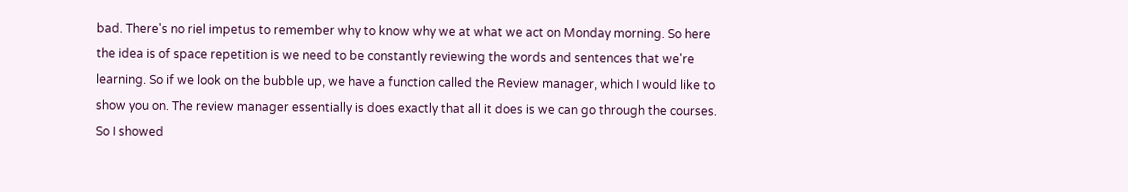bad. There's no riel impetus to remember why to know why we at what we act on Monday morning. So here the idea is of space repetition is we need to be constantly reviewing the words and sentences that we're learning. So if we look on the bubble up, we have a function called the Review manager, which I would like to show you on. The review manager essentially is does exactly that all it does is we can go through the courses. So I showed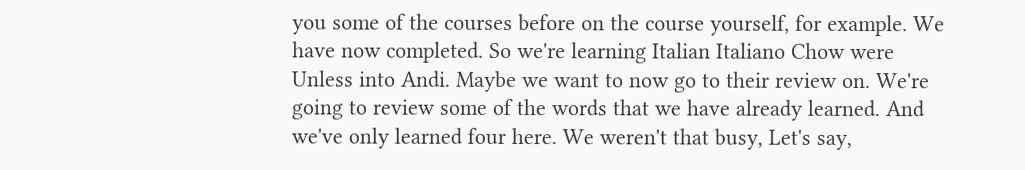you some of the courses before on the course yourself, for example. We have now completed. So we're learning Italian Italiano Chow were Unless into Andi. Maybe we want to now go to their review on. We're going to review some of the words that we have already learned. And we've only learned four here. We weren't that busy, Let's say,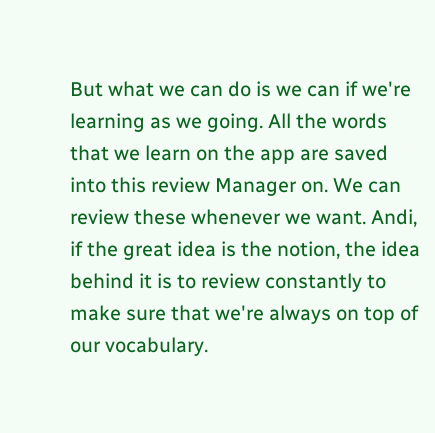But what we can do is we can if we're learning as we going. All the words that we learn on the app are saved into this review Manager on. We can review these whenever we want. Andi, if the great idea is the notion, the idea behind it is to review constantly to make sure that we're always on top of our vocabulary.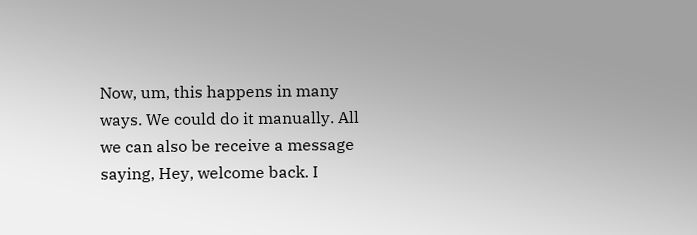Now, um, this happens in many ways. We could do it manually. All we can also be receive a message saying, Hey, welcome back. I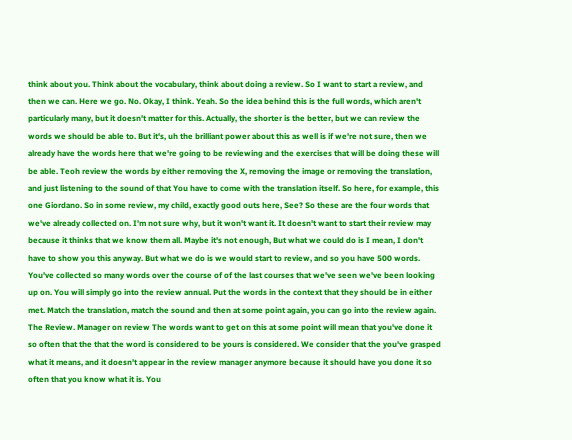think about you. Think about the vocabulary, think about doing a review. So I want to start a review, and then we can. Here we go. No. Okay, I think. Yeah. So the idea behind this is the full words, which aren't particularly many, but it doesn't matter for this. Actually, the shorter is the better, but we can review the words we should be able to. But it's, uh the brilliant power about this as well is if we're not sure, then we already have the words here that we're going to be reviewing and the exercises that will be doing these will be able. Teoh review the words by either removing the X, removing the image or removing the translation, and just listening to the sound of that You have to come with the translation itself. So here, for example, this one Giordano. So in some review, my child, exactly good outs here, See? So these are the four words that we've already collected on. I'm not sure why, but it won't want it. It doesn't want to start their review may because it thinks that we know them all. Maybe it's not enough, But what we could do is I mean, I don't have to show you this anyway. But what we do is we would start to review, and so you have 500 words. You've collected so many words over the course of of the last courses that we've seen we've been looking up on. You will simply go into the review annual. Put the words in the context that they should be in either met. Match the translation, match the sound and then at some point again, you can go into the review again. The Review. Manager on review The words want to get on this at some point will mean that you've done it so often that the that the word is considered to be yours is considered. We consider that the you've grasped what it means, and it doesn't appear in the review manager anymore because it should have you done it so often that you know what it is. You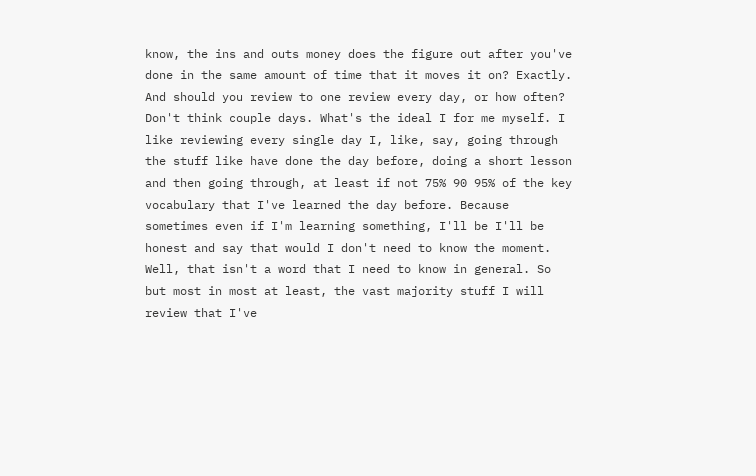know, the ins and outs money does the figure out after you've done in the same amount of time that it moves it on? Exactly. And should you review to one review every day, or how often? Don't think couple days. What's the ideal I for me myself. I like reviewing every single day I, like, say, going through the stuff like have done the day before, doing a short lesson and then going through, at least if not 75% 90 95% of the key vocabulary that I've learned the day before. Because sometimes even if I'm learning something, I'll be I'll be honest and say that would I don't need to know the moment. Well, that isn't a word that I need to know in general. So but most in most at least, the vast majority stuff I will review that I've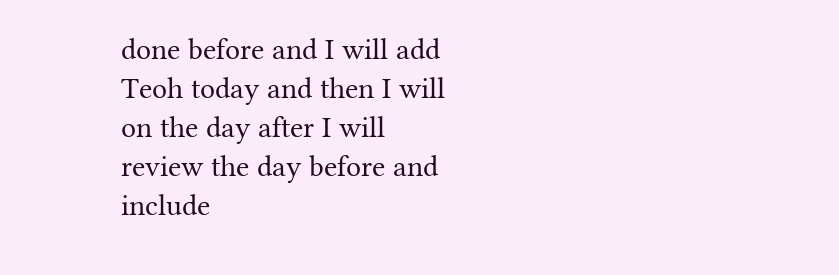done before and I will add Teoh today and then I will on the day after I will review the day before and include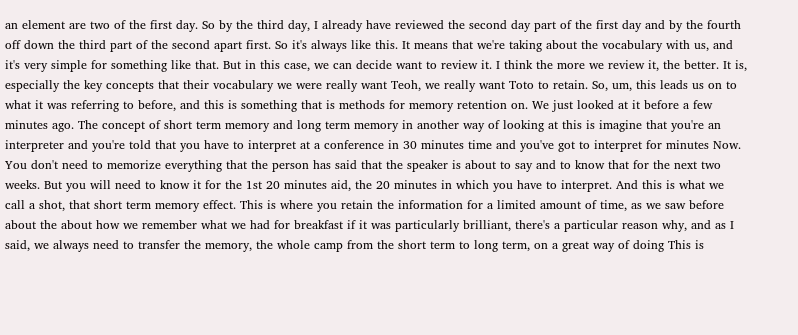an element are two of the first day. So by the third day, I already have reviewed the second day part of the first day and by the fourth off down the third part of the second apart first. So it's always like this. It means that we're taking about the vocabulary with us, and it's very simple for something like that. But in this case, we can decide want to review it. I think the more we review it, the better. It is, especially the key concepts that their vocabulary we were really want Teoh, we really want Toto to retain. So, um, this leads us on to what it was referring to before, and this is something that is methods for memory retention on. We just looked at it before a few minutes ago. The concept of short term memory and long term memory in another way of looking at this is imagine that you're an interpreter and you're told that you have to interpret at a conference in 30 minutes time and you've got to interpret for minutes Now. You don't need to memorize everything that the person has said that the speaker is about to say and to know that for the next two weeks. But you will need to know it for the 1st 20 minutes aid, the 20 minutes in which you have to interpret. And this is what we call a shot, that short term memory effect. This is where you retain the information for a limited amount of time, as we saw before about the about how we remember what we had for breakfast if it was particularly brilliant, there's a particular reason why, and as I said, we always need to transfer the memory, the whole camp from the short term to long term, on a great way of doing This is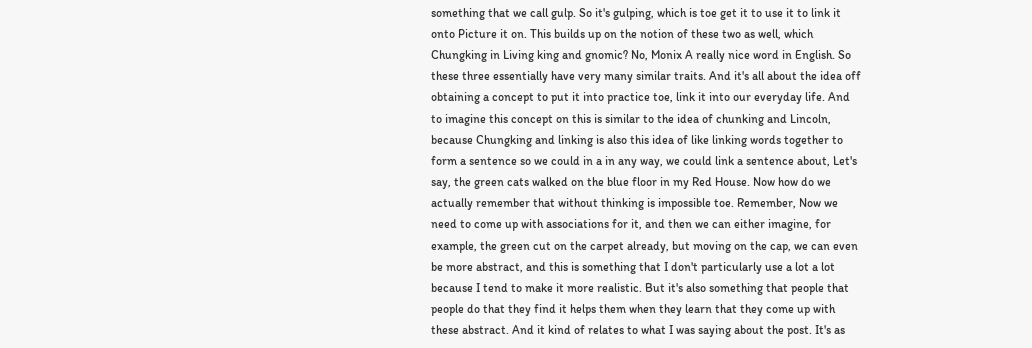something that we call gulp. So it's gulping, which is toe get it to use it to link it onto Picture it on. This builds up on the notion of these two as well, which Chungking in Living king and gnomic? No, Monix A really nice word in English. So these three essentially have very many similar traits. And it's all about the idea off obtaining a concept to put it into practice toe, link it into our everyday life. And to imagine this concept on this is similar to the idea of chunking and Lincoln, because Chungking and linking is also this idea of like linking words together to form a sentence so we could in a in any way, we could link a sentence about, Let's say, the green cats walked on the blue floor in my Red House. Now how do we actually remember that without thinking is impossible toe. Remember, Now we need to come up with associations for it, and then we can either imagine, for example, the green cut on the carpet already, but moving on the cap, we can even be more abstract, and this is something that I don't particularly use a lot a lot because I tend to make it more realistic. But it's also something that people that people do that they find it helps them when they learn that they come up with these abstract. And it kind of relates to what I was saying about the post. It's as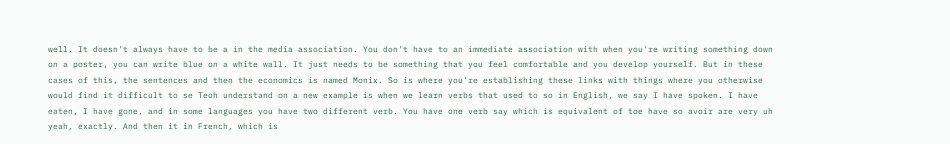well. It doesn't always have to be a in the media association. You don't have to an immediate association with when you're writing something down on a poster, you can write blue on a white wall. It just needs to be something that you feel comfortable and you develop yourself. But in these cases of this, the sentences and then the economics is named Monix. So is where you're establishing these links with things where you otherwise would find it difficult to se Teoh understand on a new example is when we learn verbs that used to so in English, we say I have spoken. I have eaten, I have gone, and in some languages you have two different verb. You have one verb say which is equivalent of toe have so avoir are very uh yeah, exactly. And then it in French, which is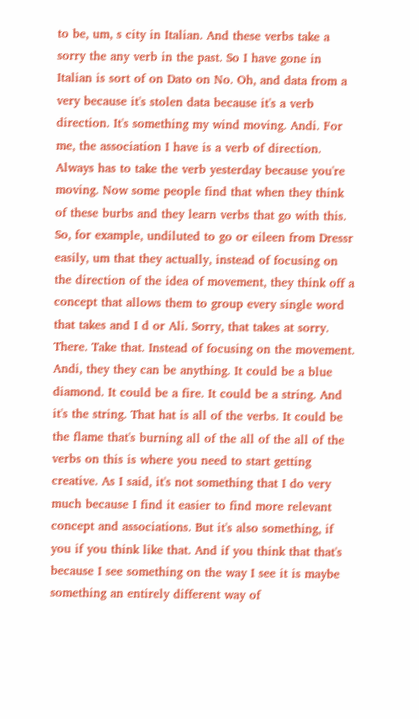to be, um, s city in Italian. And these verbs take a sorry the any verb in the past. So I have gone in Italian is sort of on Dato on No. Oh, and data from a very because it's stolen data because it's a verb direction. It's something my wind moving. Andi. For me, the association I have is a verb of direction. Always has to take the verb yesterday because you're moving. Now some people find that when they think of these burbs and they learn verbs that go with this. So, for example, undiluted to go or eileen from Dressr easily, um that they actually, instead of focusing on the direction of the idea of movement, they think off a concept that allows them to group every single word that takes and I d or Ali. Sorry, that takes at sorry. There. Take that. Instead of focusing on the movement. Andi, they they can be anything. It could be a blue diamond. It could be a fire. It could be a string. And it's the string. That hat is all of the verbs. It could be the flame that's burning all of the all of the all of the verbs on this is where you need to start getting creative. As I said, it's not something that I do very much because I find it easier to find more relevant concept and associations. But it's also something, if you if you think like that. And if you think that that's because I see something on the way I see it is maybe something an entirely different way of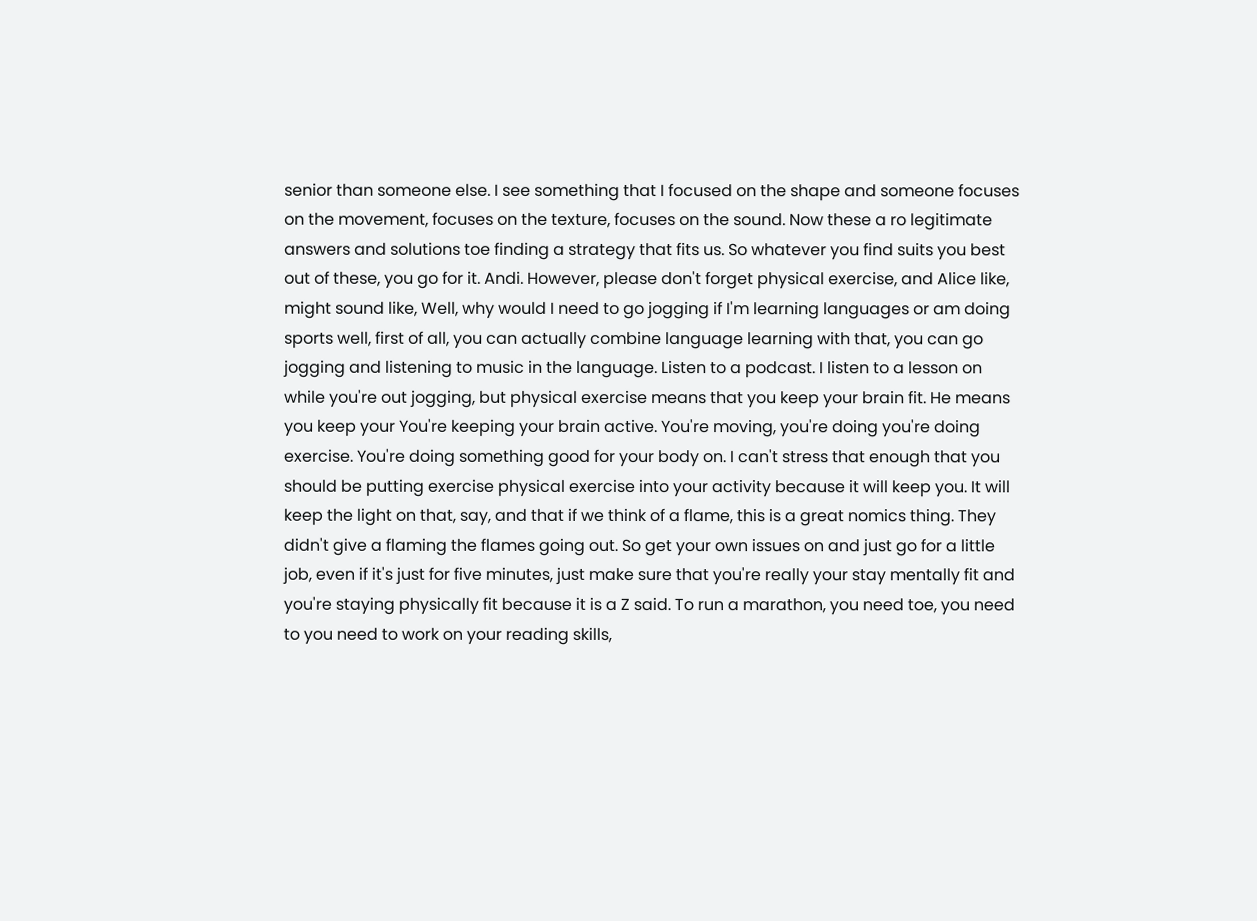senior than someone else. I see something that I focused on the shape and someone focuses on the movement, focuses on the texture, focuses on the sound. Now these a ro legitimate answers and solutions toe finding a strategy that fits us. So whatever you find suits you best out of these, you go for it. Andi. However, please don't forget physical exercise, and Alice like, might sound like, Well, why would I need to go jogging if I'm learning languages or am doing sports well, first of all, you can actually combine language learning with that, you can go jogging and listening to music in the language. Listen to a podcast. I listen to a lesson on while you're out jogging, but physical exercise means that you keep your brain fit. He means you keep your You're keeping your brain active. You're moving, you're doing you're doing exercise. You're doing something good for your body on. I can't stress that enough that you should be putting exercise physical exercise into your activity because it will keep you. It will keep the light on that, say, and that if we think of a flame, this is a great nomics thing. They didn't give a flaming the flames going out. So get your own issues on and just go for a little job, even if it's just for five minutes, just make sure that you're really your stay mentally fit and you're staying physically fit because it is a Z said. To run a marathon, you need toe, you need to you need to work on your reading skills,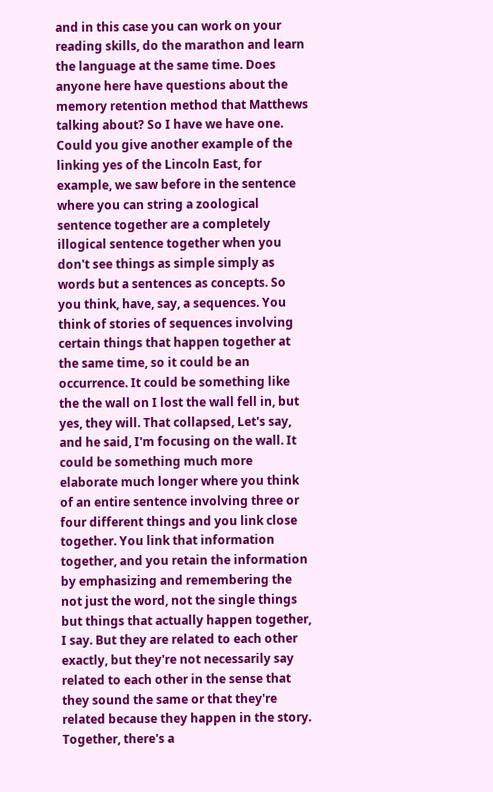and in this case you can work on your reading skills, do the marathon and learn the language at the same time. Does anyone here have questions about the memory retention method that Matthews talking about? So I have we have one. Could you give another example of the linking yes of the Lincoln East, for example, we saw before in the sentence where you can string a zoological sentence together are a completely illogical sentence together when you don't see things as simple simply as words but a sentences as concepts. So you think, have, say, a sequences. You think of stories of sequences involving certain things that happen together at the same time, so it could be an occurrence. It could be something like the the wall on I lost the wall fell in, but yes, they will. That collapsed, Let's say, and he said, I'm focusing on the wall. It could be something much more elaborate much longer where you think of an entire sentence involving three or four different things and you link close together. You link that information together, and you retain the information by emphasizing and remembering the not just the word, not the single things but things that actually happen together, I say. But they are related to each other exactly, but they're not necessarily say related to each other in the sense that they sound the same or that they're related because they happen in the story. Together, there's a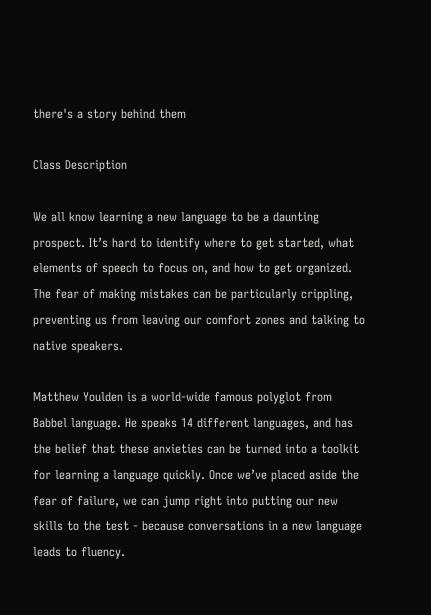there's a story behind them

Class Description

We all know learning a new language to be a daunting prospect. It’s hard to identify where to get started, what elements of speech to focus on, and how to get organized. The fear of making mistakes can be particularly crippling, preventing us from leaving our comfort zones and talking to native speakers.

Matthew Youlden is a world-wide famous polyglot from Babbel language. He speaks 14 different languages, and has the belief that these anxieties can be turned into a toolkit for learning a language quickly. Once we’ve placed aside the fear of failure, we can jump right into putting our new skills to the test - because conversations in a new language leads to fluency.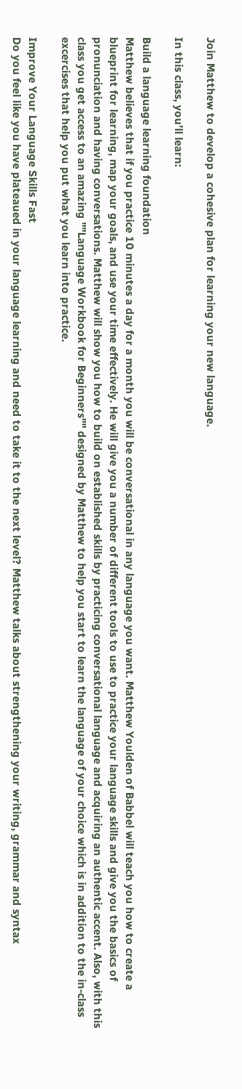Join Matthew to develop a cohesive plan for learning your new language.

In this class, you’ll learn:

Build a language learning foundation
Matthew believes that if you practice 10 minutes a day for a month you will be conversational in any language you want. Matthew Youlden of Babbel will teach you how to create a blueprint for learning, map your goals, and use your time effectively. He will give you a number of different tools to use to practice your language skills and give you the basics of pronunciation and having conversations. Matthew will show you how to build on established skills by practicing conversational language and acquiring an authentic accent. Also, with this class you get access to an amazing ""Language Workbook for Beginners"" designed by Matthew to help you start to learn the language of your choice which is in addition to the in-class excercises that help you put what you learn into practice.

Improve Your Language Skills Fast
Do you feel like you have plateaued in your language learning and need to take it to the next level? Matthew talks about strengthening your writing, grammar and syntax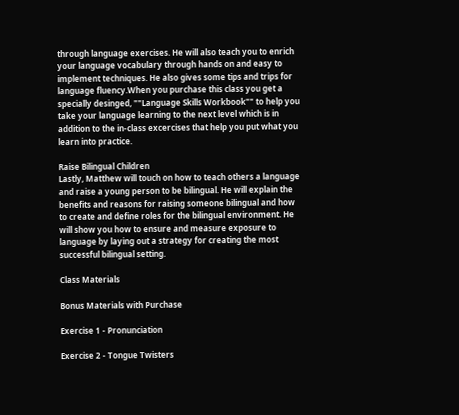through language exercises. He will also teach you to enrich your language vocabulary through hands on and easy to implement techniques. He also gives some tips and trips for language fluency.When you purchase this class you get a specially desinged, ""Language Skills Workbook"" to help you take your language learning to the next level which is in addition to the in-class excercises that help you put what you learn into practice.

Raise Bilingual Children
Lastly, Matthew will touch on how to teach others a language and raise a young person to be bilingual. He will explain the benefits and reasons for raising someone bilingual and how to create and define roles for the bilingual environment. He will show you how to ensure and measure exposure to language by laying out a strategy for creating the most successful bilingual setting.

Class Materials

Bonus Materials with Purchase

Exercise 1 - Pronunciation

Exercise 2 - Tongue Twisters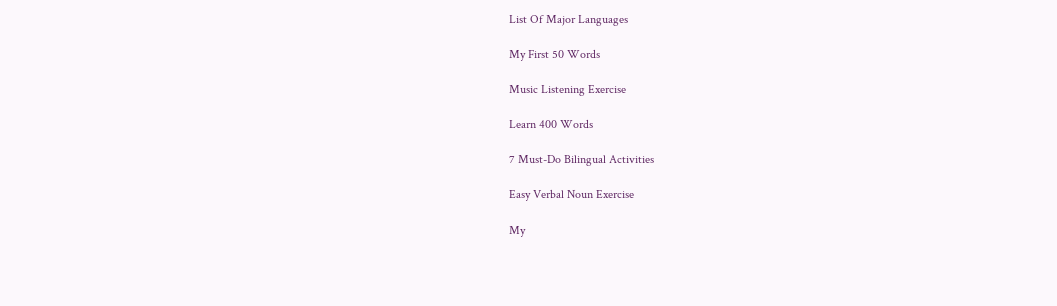List Of Major Languages

My First 50 Words

Music Listening Exercise

Learn 400 Words

7 Must-Do Bilingual Activities

Easy Verbal Noun Exercise

My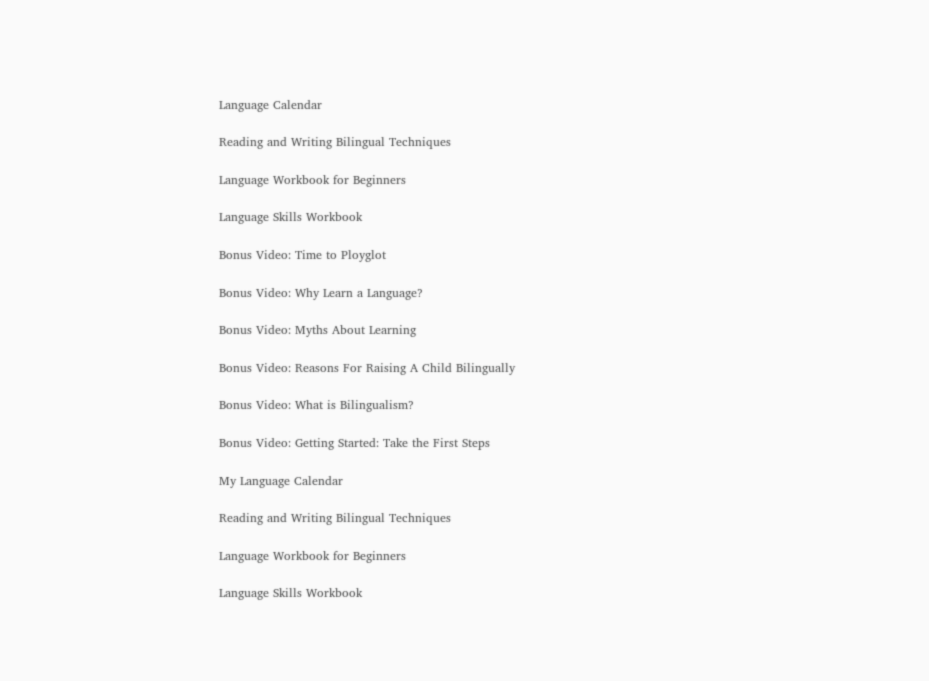Language Calendar

Reading and Writing Bilingual Techniques

Language Workbook for Beginners

Language Skills Workbook

Bonus Video: Time to Ployglot

Bonus Video: Why Learn a Language?

Bonus Video: Myths About Learning

Bonus Video: Reasons For Raising A Child Bilingually

Bonus Video: What is Bilingualism?

Bonus Video: Getting Started: Take the First Steps

My Language Calendar

Reading and Writing Bilingual Techniques

Language Workbook for Beginners

Language Skills Workbook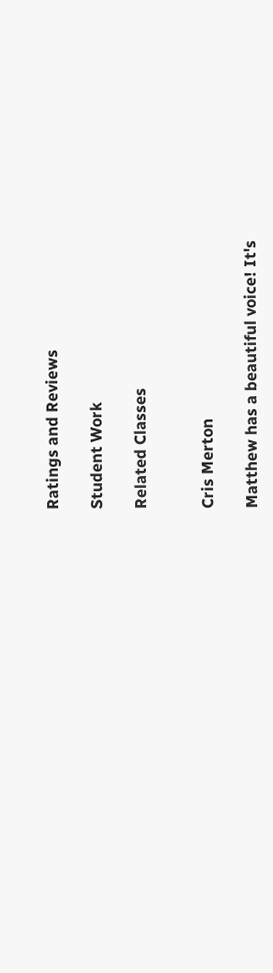Ratings and Reviews

Student Work

Related Classes


Cris Merton

Matthew has a beautiful voice! It's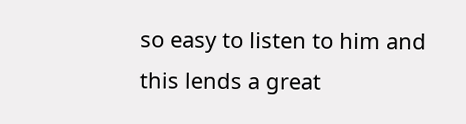so easy to listen to him and this lends a great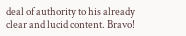deal of authority to his already clear and lucid content. Bravo!